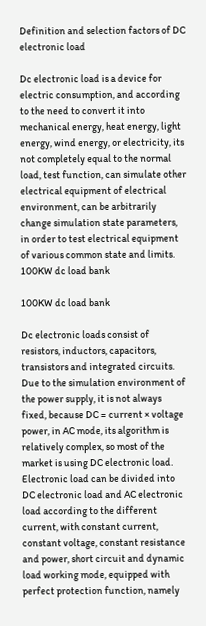Definition and selection factors of DC electronic load

Dc electronic load is a device for electric consumption, and according to the need to convert it into mechanical energy, heat energy, light energy, wind energy, or electricity, its not completely equal to the normal load, test function, can simulate other electrical equipment of electrical environment, can be arbitrarily change simulation state parameters, in order to test electrical equipment of various common state and limits.
100KW dc load bank

100KW dc load bank

Dc electronic loads consist of resistors, inductors, capacitors, transistors and integrated circuits. Due to the simulation environment of the power supply, it is not always fixed, because DC = current × voltage power, in AC mode, its algorithm is relatively complex, so most of the market is using DC electronic load.
Electronic load can be divided into DC electronic load and AC electronic load according to the different current, with constant current, constant voltage, constant resistance and power, short circuit and dynamic load working mode, equipped with perfect protection function, namely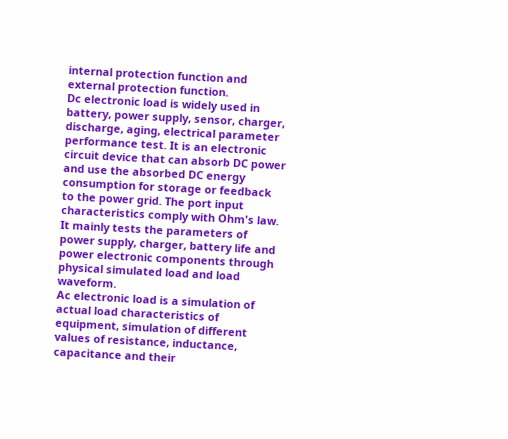internal protection function and external protection function.
Dc electronic load is widely used in battery, power supply, sensor, charger, discharge, aging, electrical parameter performance test. It is an electronic circuit device that can absorb DC power and use the absorbed DC energy consumption for storage or feedback to the power grid. The port input characteristics comply with Ohm's law. It mainly tests the parameters of power supply, charger, battery life and power electronic components through physical simulated load and load waveform.
Ac electronic load is a simulation of actual load characteristics of equipment, simulation of different values of resistance, inductance, capacitance and their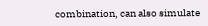combination, can also simulate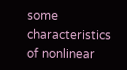some characteristics of nonlinear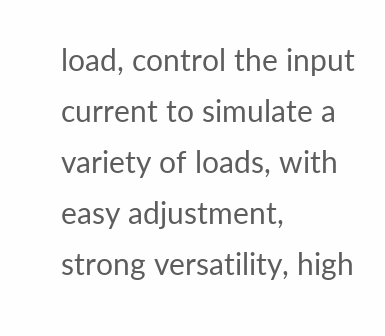load, control the input current to simulate a variety of loads, with easy adjustment, strong versatility, high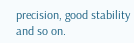precision, good stability and so on.